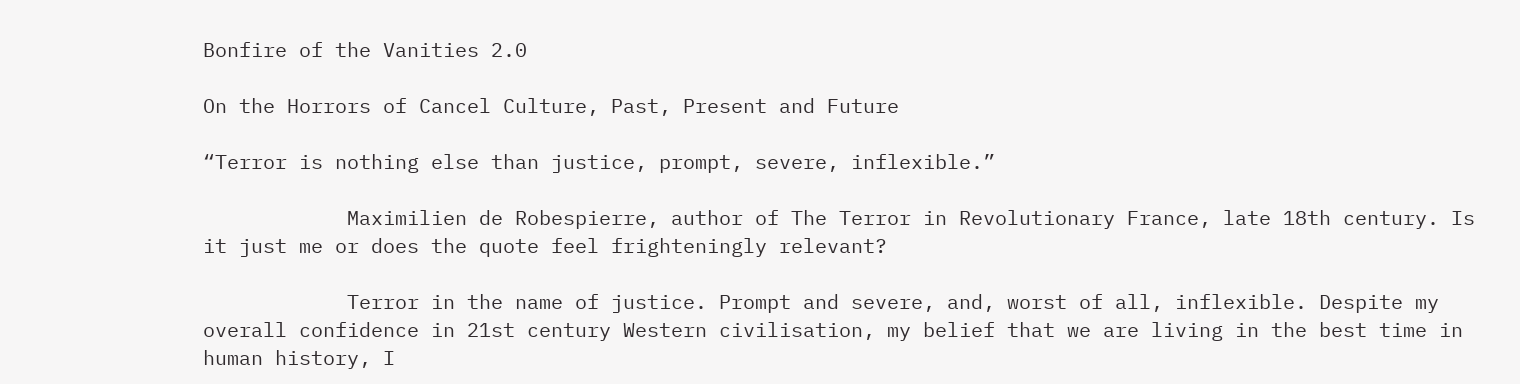Bonfire of the Vanities 2.0

On the Horrors of Cancel Culture, Past, Present and Future

“Terror is nothing else than justice, prompt, severe, inflexible.”

            Maximilien de Robespierre, author of The Terror in Revolutionary France, late 18th century. Is it just me or does the quote feel frighteningly relevant?

            Terror in the name of justice. Prompt and severe, and, worst of all, inflexible. Despite my overall confidence in 21st century Western civilisation, my belief that we are living in the best time in human history, I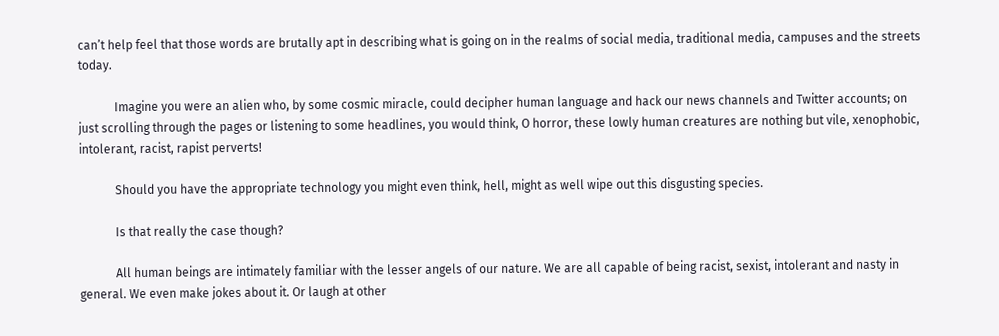can’t help feel that those words are brutally apt in describing what is going on in the realms of social media, traditional media, campuses and the streets today.

            Imagine you were an alien who, by some cosmic miracle, could decipher human language and hack our news channels and Twitter accounts; on just scrolling through the pages or listening to some headlines, you would think, O horror, these lowly human creatures are nothing but vile, xenophobic, intolerant, racist, rapist perverts!

            Should you have the appropriate technology you might even think, hell, might as well wipe out this disgusting species.

            Is that really the case though?

            All human beings are intimately familiar with the lesser angels of our nature. We are all capable of being racist, sexist, intolerant and nasty in general. We even make jokes about it. Or laugh at other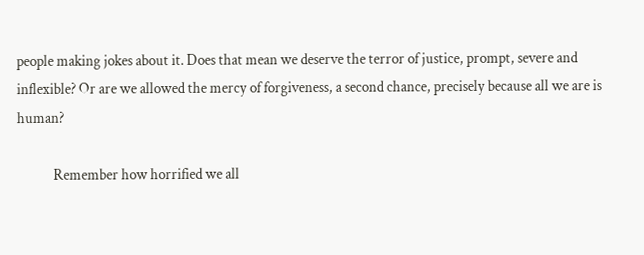people making jokes about it. Does that mean we deserve the terror of justice, prompt, severe and inflexible? Or are we allowed the mercy of forgiveness, a second chance, precisely because all we are is human?

            Remember how horrified we all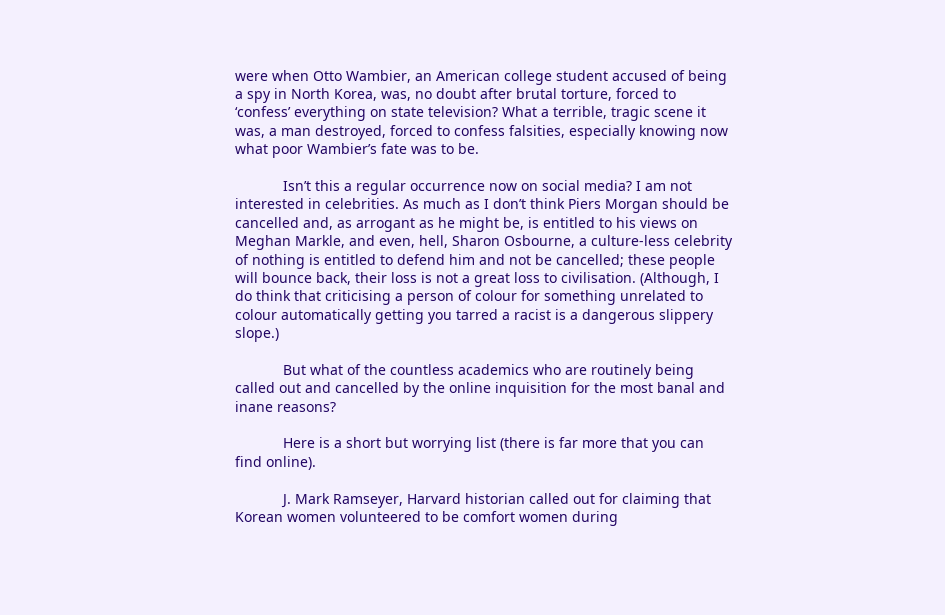were when Otto Wambier, an American college student accused of being a spy in North Korea, was, no doubt after brutal torture, forced to ‘confess’ everything on state television? What a terrible, tragic scene it was, a man destroyed, forced to confess falsities, especially knowing now what poor Wambier’s fate was to be.

            Isn’t this a regular occurrence now on social media? I am not interested in celebrities. As much as I don’t think Piers Morgan should be cancelled and, as arrogant as he might be, is entitled to his views on Meghan Markle, and even, hell, Sharon Osbourne, a culture-less celebrity of nothing is entitled to defend him and not be cancelled; these people will bounce back, their loss is not a great loss to civilisation. (Although, I do think that criticising a person of colour for something unrelated to colour automatically getting you tarred a racist is a dangerous slippery slope.)

            But what of the countless academics who are routinely being called out and cancelled by the online inquisition for the most banal and inane reasons?

            Here is a short but worrying list (there is far more that you can find online).

            J. Mark Ramseyer, Harvard historian called out for claiming that Korean women volunteered to be comfort women during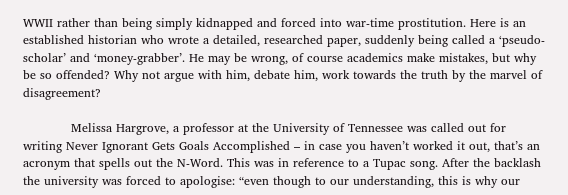WWII rather than being simply kidnapped and forced into war-time prostitution. Here is an established historian who wrote a detailed, researched paper, suddenly being called a ‘pseudo-scholar’ and ‘money-grabber’. He may be wrong, of course academics make mistakes, but why be so offended? Why not argue with him, debate him, work towards the truth by the marvel of disagreement?

            Melissa Hargrove, a professor at the University of Tennessee was called out for writing Never Ignorant Gets Goals Accomplished – in case you haven’t worked it out, that’s an acronym that spells out the N-Word. This was in reference to a Tupac song. After the backlash the university was forced to apologise: “even though to our understanding, this is why our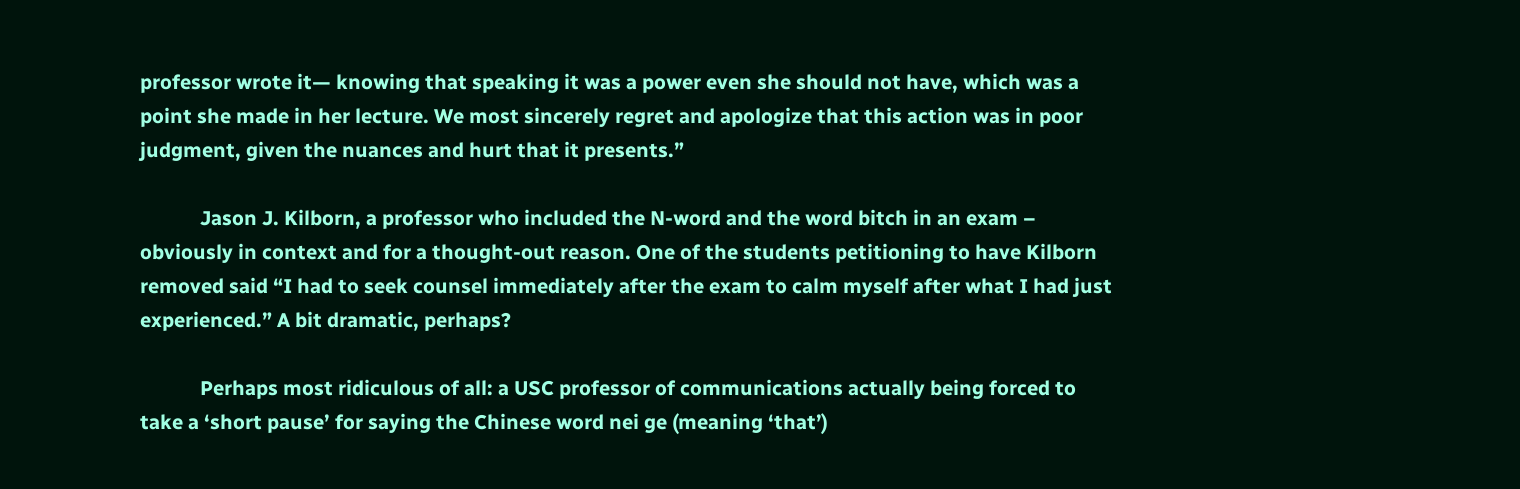professor wrote it— knowing that speaking it was a power even she should not have, which was a point she made in her lecture. We most sincerely regret and apologize that this action was in poor judgment, given the nuances and hurt that it presents.”

            Jason J. Kilborn, a professor who included the N-word and the word bitch in an exam – obviously in context and for a thought-out reason. One of the students petitioning to have Kilborn removed said “I had to seek counsel immediately after the exam to calm myself after what I had just experienced.” A bit dramatic, perhaps?

            Perhaps most ridiculous of all: a USC professor of communications actually being forced to take a ‘short pause’ for saying the Chinese word nei ge (meaning ‘that’)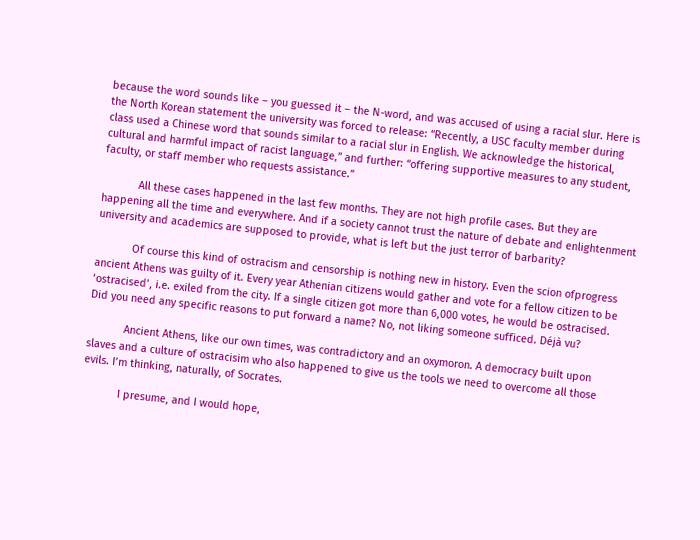because the word sounds like – you guessed it – the N-word, and was accused of using a racial slur. Here is the North Korean statement the university was forced to release: “Recently, a USC faculty member during class used a Chinese word that sounds similar to a racial slur in English. We acknowledge the historical, cultural and harmful impact of racist language,” and further: “offering supportive measures to any student, faculty, or staff member who requests assistance.”

            All these cases happened in the last few months. They are not high profile cases. But they are happening all the time and everywhere. And if a society cannot trust the nature of debate and enlightenment university and academics are supposed to provide, what is left but the just terror of barbarity?

            Of course this kind of ostracism and censorship is nothing new in history. Even the scion ofprogress ancient Athens was guilty of it. Every year Athenian citizens would gather and vote for a fellow citizen to be ‘ostracised’, i.e. exiled from the city. If a single citizen got more than 6,000 votes, he would be ostracised. Did you need any specific reasons to put forward a name? No, not liking someone sufficed. Déjà vu?

            Ancient Athens, like our own times, was contradictory and an oxymoron. A democracy built upon slaves and a culture of ostracisim who also happened to give us the tools we need to overcome all those evils. I’m thinking, naturally, of Socrates.

            I presume, and I would hope,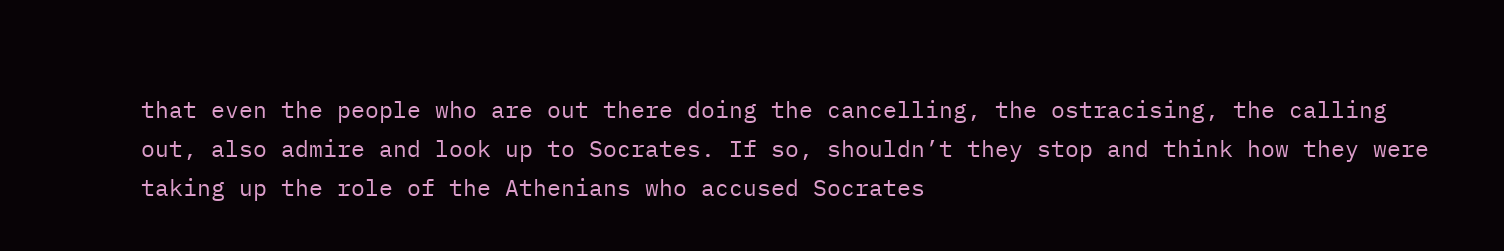that even the people who are out there doing the cancelling, the ostracising, the calling out, also admire and look up to Socrates. If so, shouldn’t they stop and think how they were taking up the role of the Athenians who accused Socrates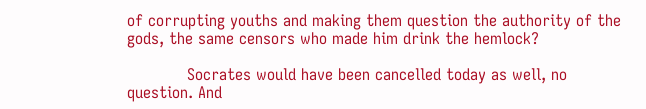of corrupting youths and making them question the authority of the gods, the same censors who made him drink the hemlock?

            Socrates would have been cancelled today as well, no question. And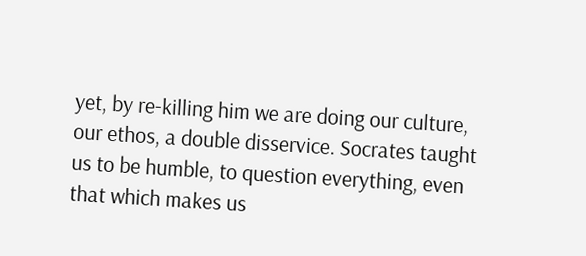yet, by re-killing him we are doing our culture, our ethos, a double disservice. Socrates taught us to be humble, to question everything, even that which makes us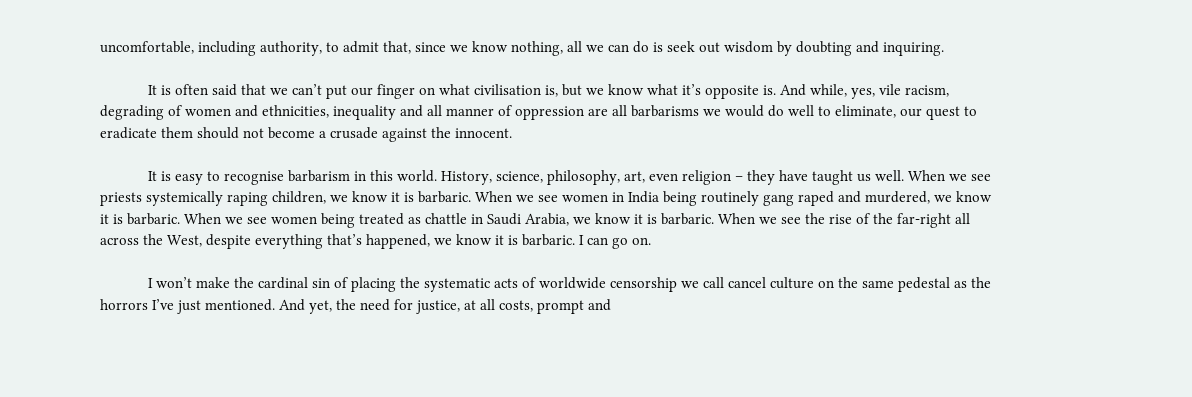uncomfortable, including authority, to admit that, since we know nothing, all we can do is seek out wisdom by doubting and inquiring.

            It is often said that we can’t put our finger on what civilisation is, but we know what it’s opposite is. And while, yes, vile racism, degrading of women and ethnicities, inequality and all manner of oppression are all barbarisms we would do well to eliminate, our quest to eradicate them should not become a crusade against the innocent.

            It is easy to recognise barbarism in this world. History, science, philosophy, art, even religion – they have taught us well. When we see priests systemically raping children, we know it is barbaric. When we see women in India being routinely gang raped and murdered, we know it is barbaric. When we see women being treated as chattle in Saudi Arabia, we know it is barbaric. When we see the rise of the far-right all across the West, despite everything that’s happened, we know it is barbaric. I can go on.

            I won’t make the cardinal sin of placing the systematic acts of worldwide censorship we call cancel culture on the same pedestal as the horrors I’ve just mentioned. And yet, the need for justice, at all costs, prompt and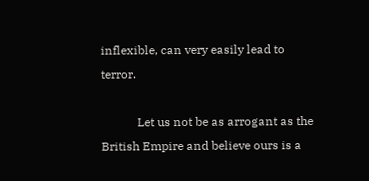inflexible, can very easily lead to terror.

            Let us not be as arrogant as the British Empire and believe ours is a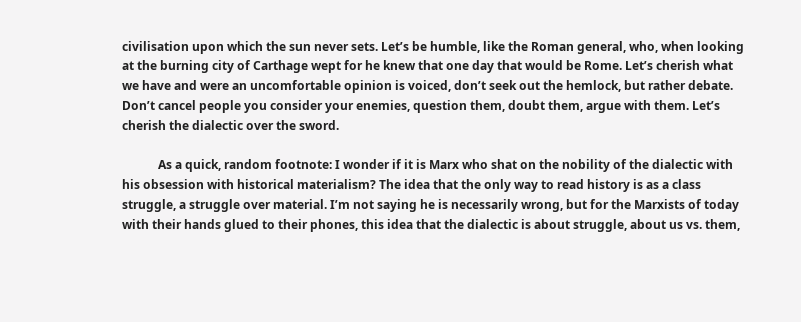civilisation upon which the sun never sets. Let’s be humble, like the Roman general, who, when looking at the burning city of Carthage wept for he knew that one day that would be Rome. Let’s cherish what we have and were an uncomfortable opinion is voiced, don’t seek out the hemlock, but rather debate. Don’t cancel people you consider your enemies, question them, doubt them, argue with them. Let’s cherish the dialectic over the sword.

            As a quick, random footnote: I wonder if it is Marx who shat on the nobility of the dialectic with his obsession with historical materialism? The idea that the only way to read history is as a class struggle, a struggle over material. I’m not saying he is necessarily wrong, but for the Marxists of today with their hands glued to their phones, this idea that the dialectic is about struggle, about us vs. them,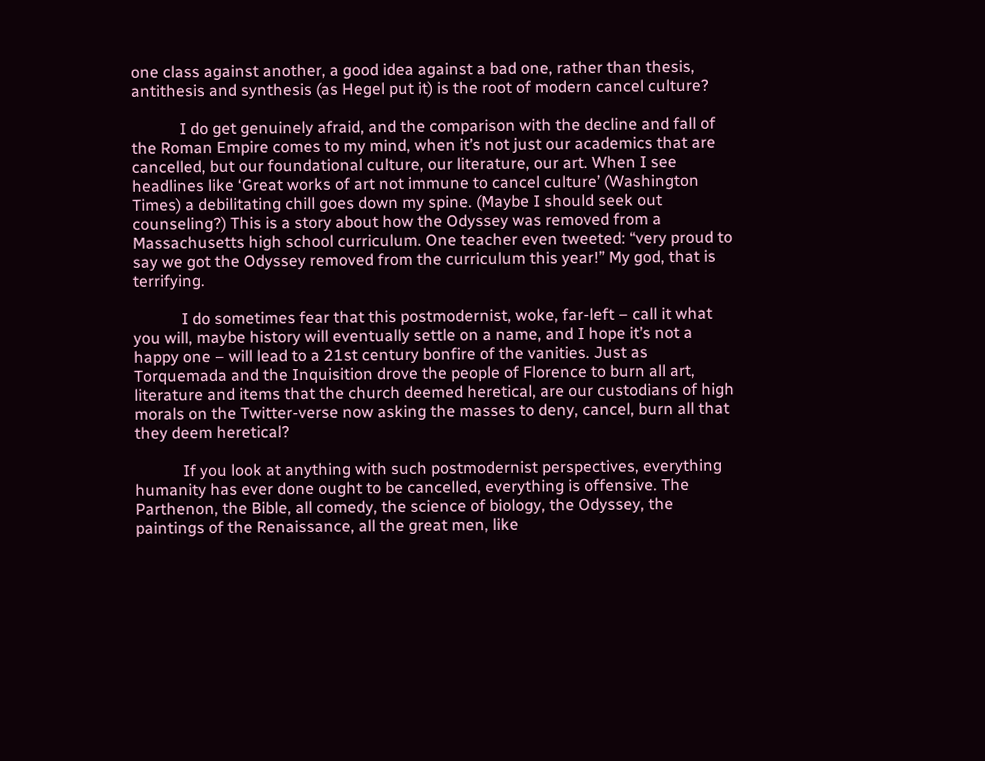one class against another, a good idea against a bad one, rather than thesis, antithesis and synthesis (as Hegel put it) is the root of modern cancel culture?

            I do get genuinely afraid, and the comparison with the decline and fall of the Roman Empire comes to my mind, when it’s not just our academics that are cancelled, but our foundational culture, our literature, our art. When I see headlines like ‘Great works of art not immune to cancel culture’ (Washington Times) a debilitating chill goes down my spine. (Maybe I should seek out counseling?) This is a story about how the Odyssey was removed from a Massachusetts high school curriculum. One teacher even tweeted: “very proud to say we got the Odyssey removed from the curriculum this year!” My god, that is terrifying.

            I do sometimes fear that this postmodernist, woke, far-left – call it what you will, maybe history will eventually settle on a name, and I hope it’s not a happy one – will lead to a 21st century bonfire of the vanities. Just as Torquemada and the Inquisition drove the people of Florence to burn all art, literature and items that the church deemed heretical, are our custodians of high morals on the Twitter-verse now asking the masses to deny, cancel, burn all that they deem heretical?

            If you look at anything with such postmodernist perspectives, everything humanity has ever done ought to be cancelled, everything is offensive. The Parthenon, the Bible, all comedy, the science of biology, the Odyssey, the paintings of the Renaissance, all the great men, like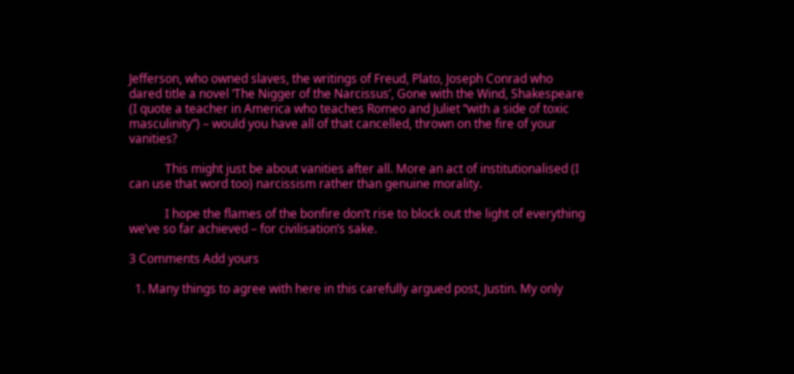Jefferson, who owned slaves, the writings of Freud, Plato, Joseph Conrad who dared title a novel ‘The Nigger of the Narcissus’, Gone with the Wind, Shakespeare (I quote a teacher in America who teaches Romeo and Juliet “with a side of toxic masculinity”) – would you have all of that cancelled, thrown on the fire of your vanities?

            This might just be about vanities after all. More an act of institutionalised (I can use that word too) narcissism rather than genuine morality.

            I hope the flames of the bonfire don’t rise to block out the light of everything we’ve so far achieved – for civilisation’s sake.

3 Comments Add yours

  1. Many things to agree with here in this carefully argued post, Justin. My only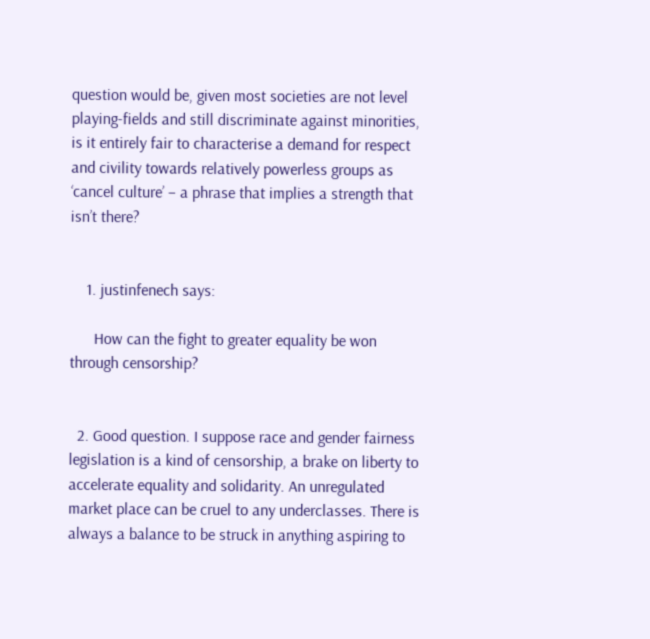question would be, given most societies are not level playing-fields and still discriminate against minorities, is it entirely fair to characterise a demand for respect and civility towards relatively powerless groups as ‘cancel culture’ – a phrase that implies a strength that isn’t there?


    1. justinfenech says:

      How can the fight to greater equality be won through censorship?


  2. Good question. I suppose race and gender fairness legislation is a kind of censorship, a brake on liberty to accelerate equality and solidarity. An unregulated market place can be cruel to any underclasses. There is always a balance to be struck in anything aspiring to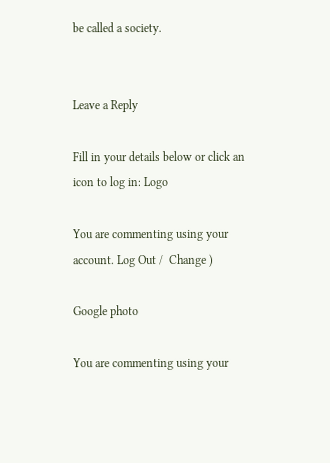be called a society.


Leave a Reply

Fill in your details below or click an icon to log in: Logo

You are commenting using your account. Log Out /  Change )

Google photo

You are commenting using your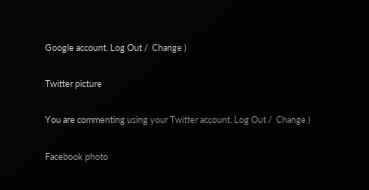Google account. Log Out /  Change )

Twitter picture

You are commenting using your Twitter account. Log Out /  Change )

Facebook photo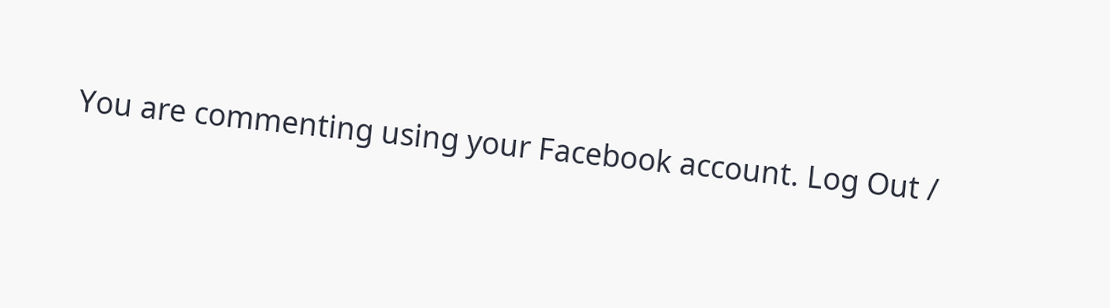You are commenting using your Facebook account. Log Out /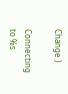Change )

Connecting to %s